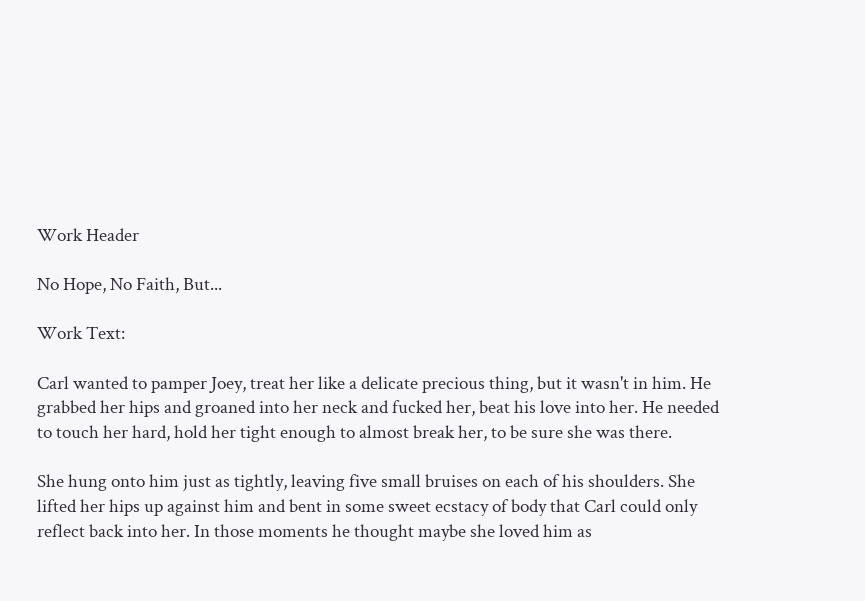Work Header

No Hope, No Faith, But...

Work Text:

Carl wanted to pamper Joey, treat her like a delicate precious thing, but it wasn't in him. He grabbed her hips and groaned into her neck and fucked her, beat his love into her. He needed to touch her hard, hold her tight enough to almost break her, to be sure she was there.

She hung onto him just as tightly, leaving five small bruises on each of his shoulders. She lifted her hips up against him and bent in some sweet ecstacy of body that Carl could only reflect back into her. In those moments he thought maybe she loved him as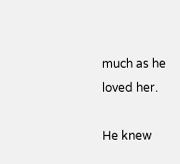much as he loved her.

He knew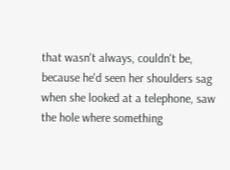that wasn't always, couldn't be, because he'd seen her shoulders sag when she looked at a telephone, saw the hole where something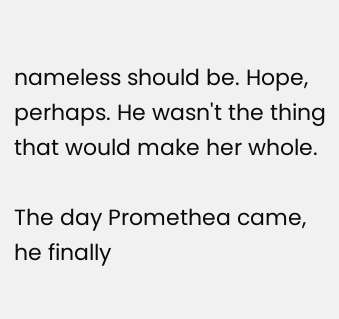nameless should be. Hope, perhaps. He wasn't the thing that would make her whole.

The day Promethea came, he finally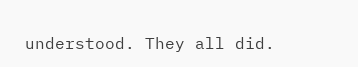understood. They all did.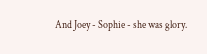And Joey - Sophie - she was glory.